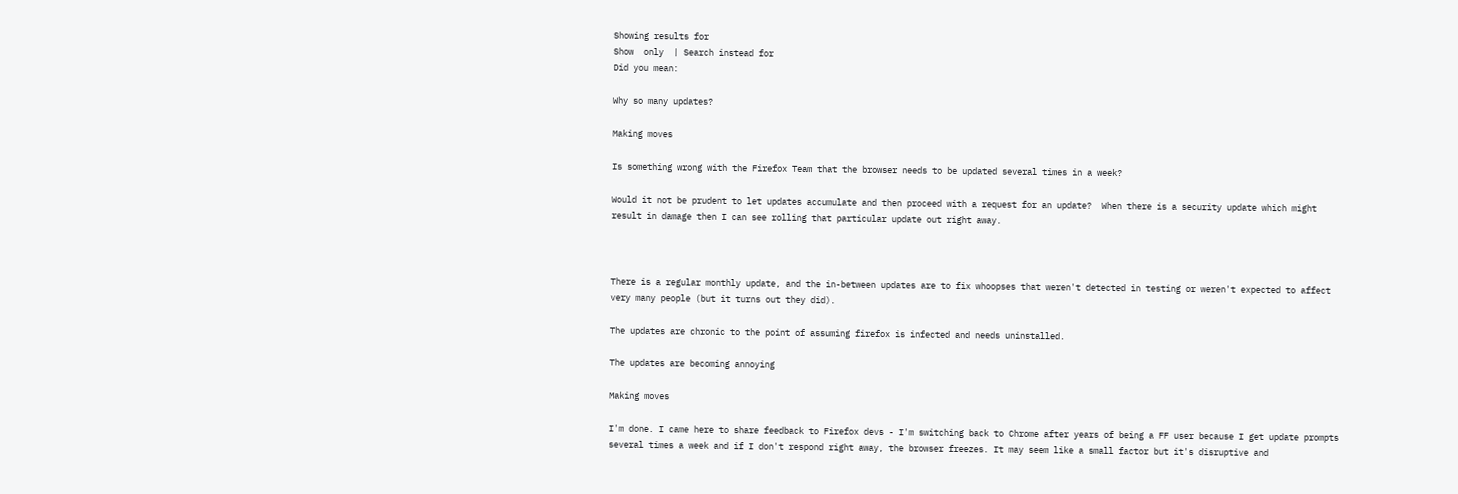Showing results for
Show  only  | Search instead for
Did you mean:

Why so many updates?

Making moves

Is something wrong with the Firefox Team that the browser needs to be updated several times in a week?

Would it not be prudent to let updates accumulate and then proceed with a request for an update?  When there is a security update which might result in damage then I can see rolling that particular update out right away.



There is a regular monthly update, and the in-between updates are to fix whoopses that weren't detected in testing or weren't expected to affect very many people (but it turns out they did).

The updates are chronic to the point of assuming firefox is infected and needs uninstalled.

The updates are becoming annoying

Making moves

I'm done. I came here to share feedback to Firefox devs - I'm switching back to Chrome after years of being a FF user because I get update prompts several times a week and if I don't respond right away, the browser freezes. It may seem like a small factor but it's disruptive and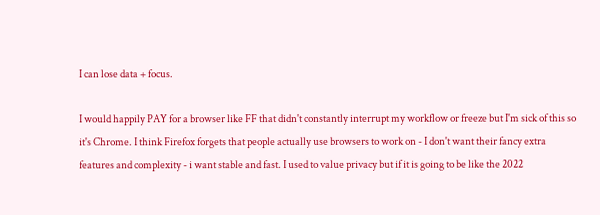I can lose data + focus.

I would happily PAY for a browser like FF that didn't constantly interrupt my workflow or freeze but I'm sick of this so it's Chrome. I think Firefox forgets that people actually use browsers to work on - I don't want their fancy extra features and complexity - i want stable and fast. I used to value privacy but if it is going to be like the 2022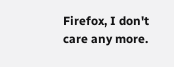Firefox, I don't care any more.